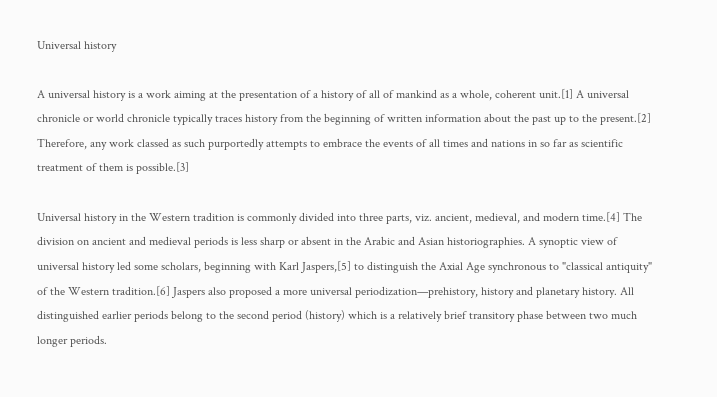Universal history

A universal history is a work aiming at the presentation of a history of all of mankind as a whole, coherent unit.[1] A universal chronicle or world chronicle typically traces history from the beginning of written information about the past up to the present.[2] Therefore, any work classed as such purportedly attempts to embrace the events of all times and nations in so far as scientific treatment of them is possible.[3]

Universal history in the Western tradition is commonly divided into three parts, viz. ancient, medieval, and modern time.[4] The division on ancient and medieval periods is less sharp or absent in the Arabic and Asian historiographies. A synoptic view of universal history led some scholars, beginning with Karl Jaspers,[5] to distinguish the Axial Age synchronous to "classical antiquity" of the Western tradition.[6] Jaspers also proposed a more universal periodization—prehistory, history and planetary history. All distinguished earlier periods belong to the second period (history) which is a relatively brief transitory phase between two much longer periods.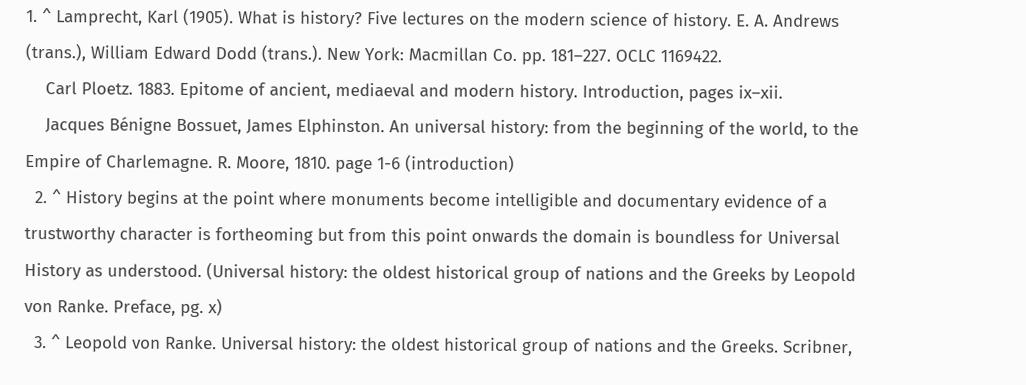1. ^ Lamprecht, Karl (1905). What is history? Five lectures on the modern science of history. E. A. Andrews (trans.), William Edward Dodd (trans.). New York: Macmillan Co. pp. 181–227. OCLC 1169422.
    Carl Ploetz. 1883. Epitome of ancient, mediaeval and modern history. Introduction, pages ix–xii.
    Jacques Bénigne Bossuet, James Elphinston. An universal history: from the beginning of the world, to the Empire of Charlemagne. R. Moore, 1810. page 1-6 (introduction)
  2. ^ History begins at the point where monuments become intelligible and documentary evidence of a trustworthy character is fortheoming but from this point onwards the domain is boundless for Universal History as understood. (Universal history: the oldest historical group of nations and the Greeks by Leopold von Ranke. Preface, pg. x)
  3. ^ Leopold von Ranke. Universal history: the oldest historical group of nations and the Greeks. Scribner,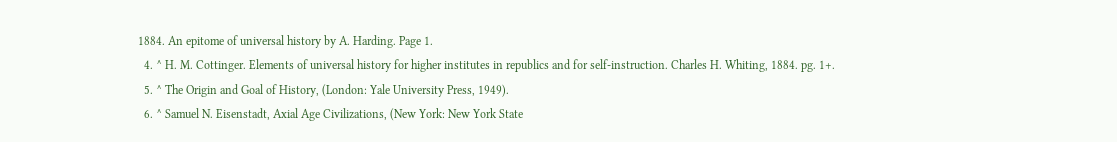1884. An epitome of universal history by A. Harding. Page 1.
  4. ^ H. M. Cottinger. Elements of universal history for higher institutes in republics and for self-instruction. Charles H. Whiting, 1884. pg. 1+.
  5. ^ The Origin and Goal of History, (London: Yale University Press, 1949).
  6. ^ Samuel N. Eisenstadt, Axial Age Civilizations, (New York: New York State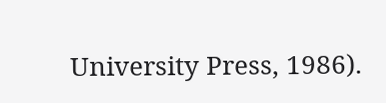University Press, 1986).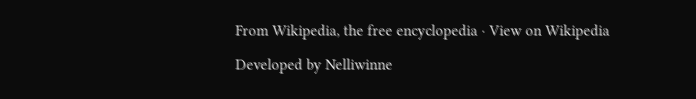From Wikipedia, the free encyclopedia · View on Wikipedia

Developed by Nelliwinne